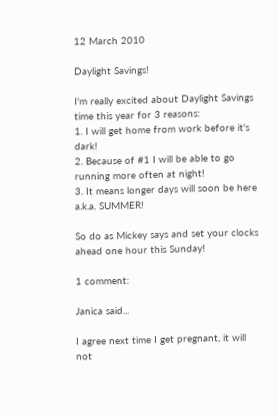12 March 2010

Daylight Savings!

I'm really excited about Daylight Savings time this year for 3 reasons:
1. I will get home from work before it's dark!
2. Because of #1 I will be able to go running more often at night!
3. It means longer days will soon be here a.k.a. SUMMER!

So do as Mickey says and set your clocks ahead one hour this Sunday!

1 comment:

Janica said...

I agree next time I get pregnant, it will not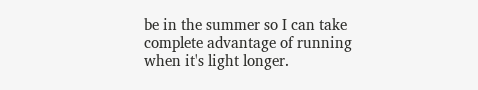be in the summer so I can take complete advantage of running when it's light longer.